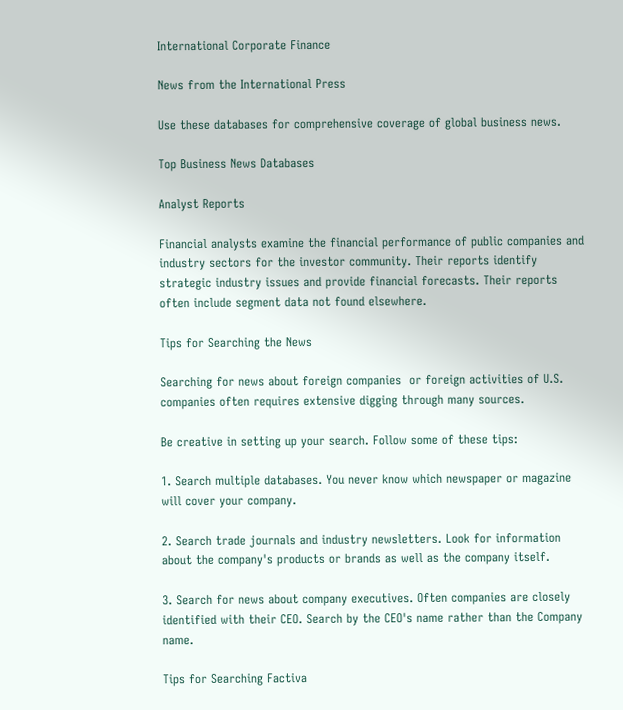International Corporate Finance

News from the International Press

Use these databases for comprehensive coverage of global business news.

Top Business News Databases

Analyst Reports

Financial analysts examine the financial performance of public companies and industry sectors for the investor community. Their reports identify strategic industry issues and provide financial forecasts. Their reports often include segment data not found elsewhere.

Tips for Searching the News

Searching for news about foreign companies  or foreign activities of U.S. companies often requires extensive digging through many sources.

Be creative in setting up your search. Follow some of these tips:

1. Search multiple databases. You never know which newspaper or magazine will cover your company.

2. Search trade journals and industry newsletters. Look for information about the company's products or brands as well as the company itself.

3. Search for news about company executives. Often companies are closely identified with their CEO. Search by the CEO's name rather than the Company name.

Tips for Searching Factiva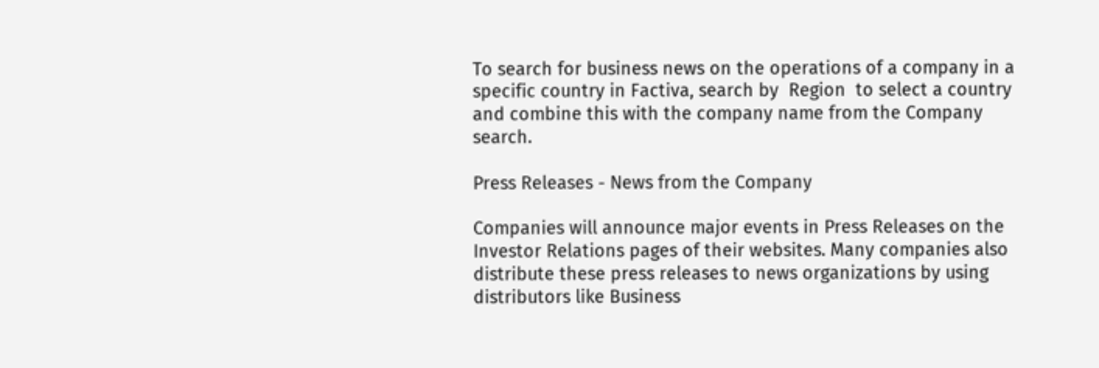To search for business news on the operations of a company in a specific country in Factiva, search by  Region  to select a country  and combine this with the company name from the Company  search.

Press Releases - News from the Company

Companies will announce major events in Press Releases on the Investor Relations pages of their websites. Many companies also distribute these press releases to news organizations by using distributors like Business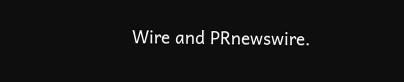Wire and PRnewswire.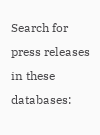Search for press releases in these databases: